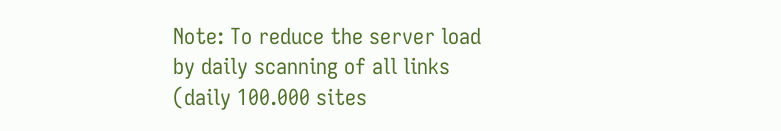Note: To reduce the server load by daily scanning of all links (daily 100.000 sites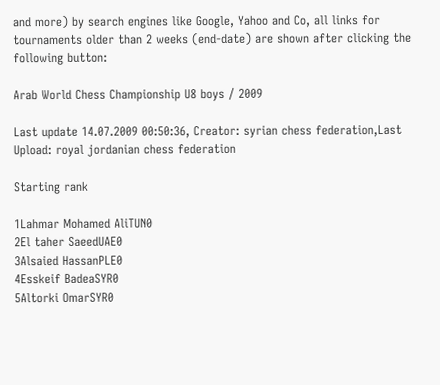and more) by search engines like Google, Yahoo and Co, all links for tournaments older than 2 weeks (end-date) are shown after clicking the following button:

Arab World Chess Championship U8 boys / 2009

Last update 14.07.2009 00:50:36, Creator: syrian chess federation,Last Upload: royal jordanian chess federation

Starting rank

1Lahmar Mohamed AliTUN0
2El taher SaeedUAE0
3Alsaied HassanPLE0
4Esskeif BadeaSYR0
5Altorki OmarSYR0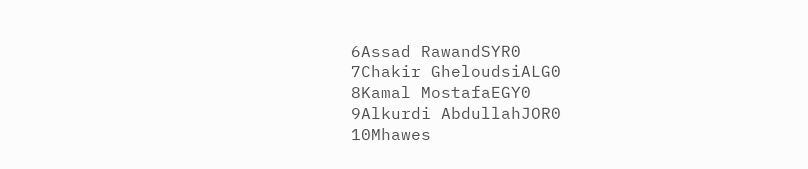6Assad RawandSYR0
7Chakir GheloudsiALG0
8Kamal MostafaEGY0
9Alkurdi AbdullahJOR0
10Mhawes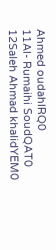Ahmed oudahIRQ0
11Al- Rumaihi SoudQAT0
12Saleh Ahmad khalidYEM0